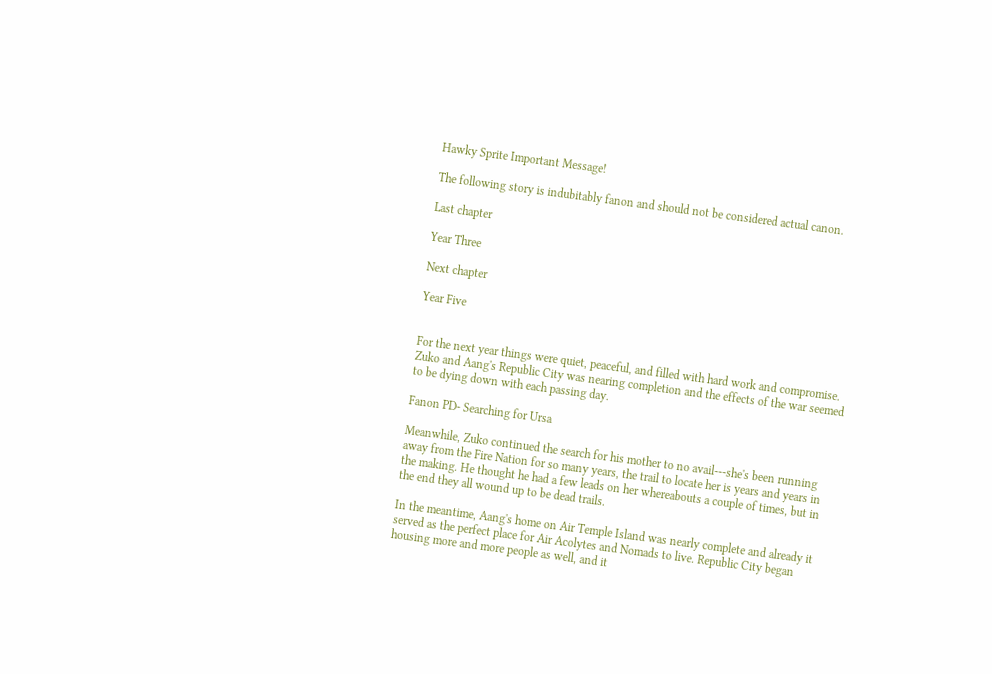Hawky Sprite Important Message!

The following story is indubitably fanon and should not be considered actual canon.

Last chapter

Year Three

Next chapter

Year Five


For the next year things were quiet, peaceful, and filled with hard work and compromise. Zuko and Aang's Republic City was nearing completion and the effects of the war seemed to be dying down with each passing day.

Fanon PD- Searching for Ursa

Meanwhile, Zuko continued the search for his mother to no avail---she's been running away from the Fire Nation for so many years, the trail to locate her is years and years in the making. He thought he had a few leads on her whereabouts a couple of times, but in the end they all wound up to be dead trails.

In the meantime, Aang's home on Air Temple Island was nearly complete and already it served as the perfect place for Air Acolytes and Nomads to live. Republic City began housing more and more people as well, and it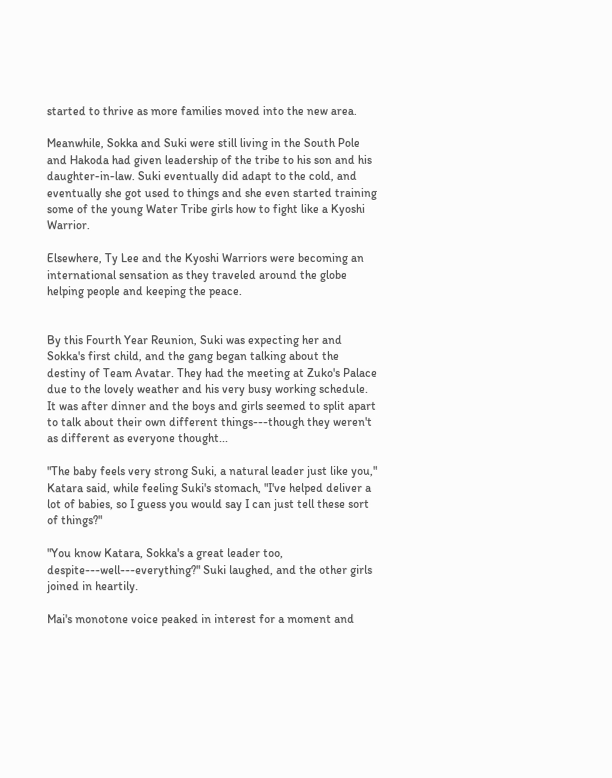started to thrive as more families moved into the new area.

Meanwhile, Sokka and Suki were still living in the South Pole and Hakoda had given leadership of the tribe to his son and his daughter-in-law. Suki eventually did adapt to the cold, and eventually she got used to things and she even started training some of the young Water Tribe girls how to fight like a Kyoshi Warrior.

Elsewhere, Ty Lee and the Kyoshi Warriors were becoming an international sensation as they traveled around the globe helping people and keeping the peace.


By this Fourth Year Reunion, Suki was expecting her and Sokka's first child, and the gang began talking about the destiny of Team Avatar. They had the meeting at Zuko's Palace due to the lovely weather and his very busy working schedule. It was after dinner and the boys and girls seemed to split apart to talk about their own different things---though they weren't as different as everyone thought...

"The baby feels very strong Suki, a natural leader just like you," Katara said, while feeling Suki's stomach, "I've helped deliver a lot of babies, so I guess you would say I can just tell these sort of things?"

"You know Katara, Sokka's a great leader too, despite---well---everything?" Suki laughed, and the other girls joined in heartily.

Mai's monotone voice peaked in interest for a moment and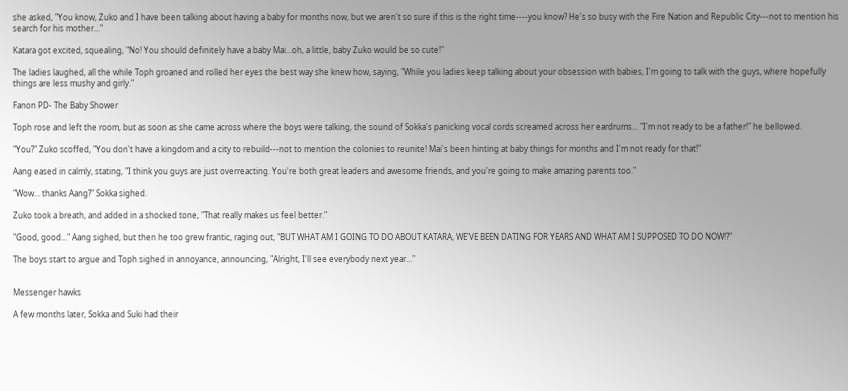she asked, "You know, Zuko and I have been talking about having a baby for months now, but we aren't so sure if this is the right time----you know? He's so busy with the Fire Nation and Republic City---not to mention his search for his mother..."

Katara got excited, squealing, "No! You should definitely have a baby Mai...oh, a little, baby Zuko would be so cute!"

The ladies laughed, all the while Toph groaned and rolled her eyes the best way she knew how, saying, "While you ladies keep talking about your obsession with babies, I'm going to talk with the guys, where hopefully things are less mushy and girly."

Fanon PD- The Baby Shower

Toph rose and left the room, but as soon as she came across where the boys were talking, the sound of Sokka's panicking vocal cords screamed across her eardrums... "I'm not ready to be a father!" he bellowed.

"You?" Zuko scoffed, "You don't have a kingdom and a city to rebuild---not to mention the colonies to reunite! Mai's been hinting at baby things for months and I'm not ready for that!"

Aang eased in calmly, stating, "I think you guys are just overreacting. You're both great leaders and awesome friends, and you're going to make amazing parents too."

"Wow... thanks Aang?" Sokka sighed.

Zuko took a breath, and added in a shocked tone, "That really makes us feel better."

"Good, good..." Aang sighed, but then he too grew frantic, raging out, "BUT WHAT AM I GOING TO DO ABOUT KATARA, WE'VE BEEN DATING FOR YEARS AND WHAT AM I SUPPOSED TO DO NOW!?"

The boys start to argue and Toph sighed in annoyance, announcing, "Alright, I'll see everybody next year..."


Messenger hawks

A few months later, Sokka and Suki had their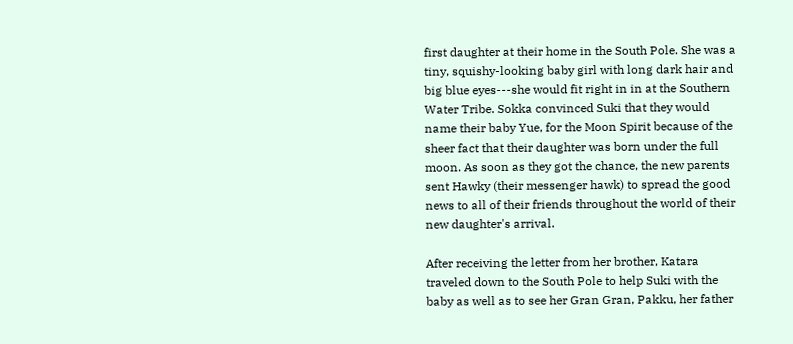first daughter at their home in the South Pole. She was a tiny, squishy-looking baby girl with long dark hair and big blue eyes---she would fit right in in at the Southern Water Tribe. Sokka convinced Suki that they would name their baby Yue, for the Moon Spirit because of the sheer fact that their daughter was born under the full moon. As soon as they got the chance, the new parents sent Hawky (their messenger hawk) to spread the good news to all of their friends throughout the world of their new daughter's arrival.

After receiving the letter from her brother, Katara traveled down to the South Pole to help Suki with the baby as well as to see her Gran Gran, Pakku, her father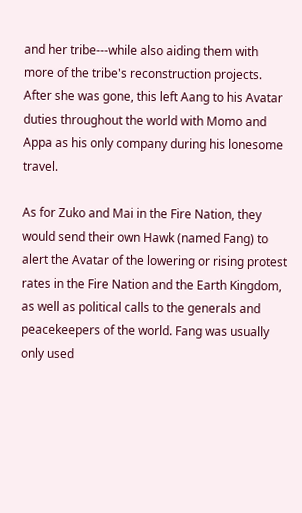and her tribe---while also aiding them with more of the tribe's reconstruction projects. After she was gone, this left Aang to his Avatar duties throughout the world with Momo and Appa as his only company during his lonesome travel.

As for Zuko and Mai in the Fire Nation, they would send their own Hawk (named Fang) to alert the Avatar of the lowering or rising protest rates in the Fire Nation and the Earth Kingdom, as well as political calls to the generals and peacekeepers of the world. Fang was usually only used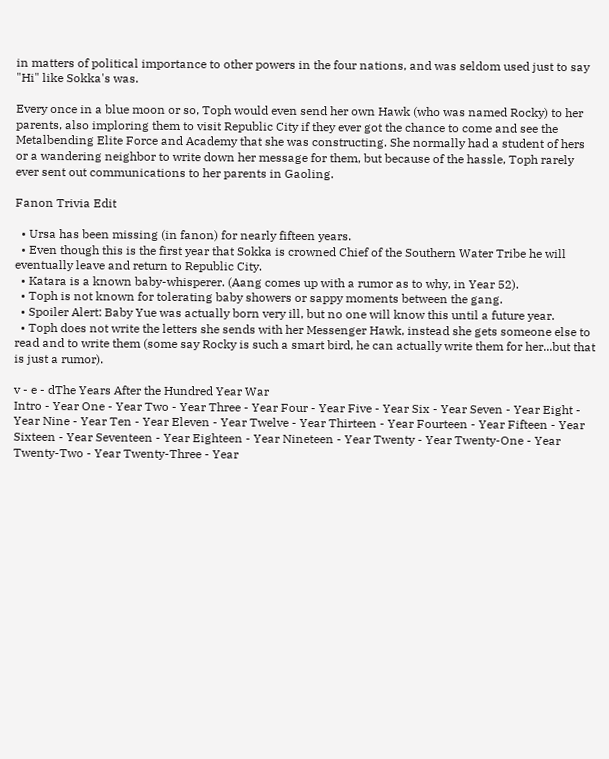in matters of political importance to other powers in the four nations, and was seldom used just to say "Hi" like Sokka's was.

Every once in a blue moon or so, Toph would even send her own Hawk (who was named Rocky) to her parents, also imploring them to visit Republic City if they ever got the chance to come and see the Metalbending Elite Force and Academy that she was constructing. She normally had a student of hers or a wandering neighbor to write down her message for them, but because of the hassle, Toph rarely ever sent out communications to her parents in Gaoling.

Fanon Trivia Edit

  • Ursa has been missing (in fanon) for nearly fifteen years.
  • Even though this is the first year that Sokka is crowned Chief of the Southern Water Tribe he will eventually leave and return to Republic City.
  • Katara is a known baby-whisperer. (Aang comes up with a rumor as to why, in Year 52).
  • Toph is not known for tolerating baby showers or sappy moments between the gang.
  • Spoiler Alert: Baby Yue was actually born very ill, but no one will know this until a future year.
  • Toph does not write the letters she sends with her Messenger Hawk, instead she gets someone else to read and to write them (some say Rocky is such a smart bird, he can actually write them for her...but that is just a rumor).

v - e - dThe Years After the Hundred Year War
Intro - Year One - Year Two - Year Three - Year Four - Year Five - Year Six - Year Seven - Year Eight - Year Nine - Year Ten - Year Eleven - Year Twelve - Year Thirteen - Year Fourteen - Year Fifteen - Year Sixteen - Year Seventeen - Year Eighteen - Year Nineteen - Year Twenty - Year Twenty-One - Year Twenty-Two - Year Twenty-Three - Year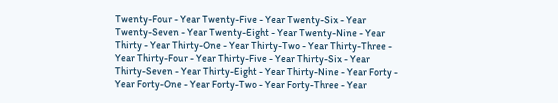Twenty-Four - Year Twenty-Five - Year Twenty-Six - Year Twenty-Seven - Year Twenty-Eight - Year Twenty-Nine - Year Thirty - Year Thirty-One - Year Thirty-Two - Year Thirty-Three - Year Thirty-Four - Year Thirty-Five - Year Thirty-Six - Year Thirty-Seven - Year Thirty-Eight - Year Thirty-Nine - Year Forty - Year Forty-One - Year Forty-Two - Year Forty-Three - Year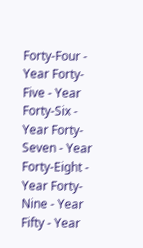Forty-Four - Year Forty-Five - Year Forty-Six - Year Forty-Seven - Year Forty-Eight - Year Forty-Nine - Year Fifty - Year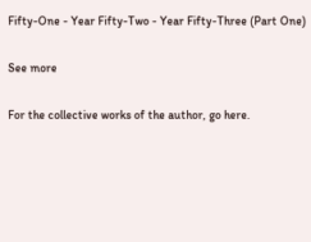Fifty-One - Year Fifty-Two - Year Fifty-Three (Part One)

See more

For the collective works of the author, go here.